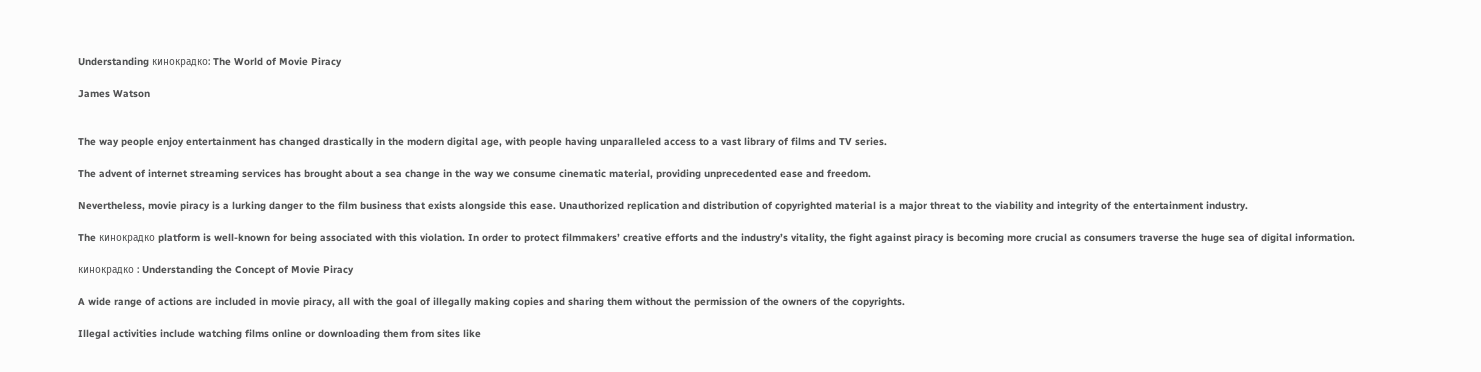Understanding кинокрадко: The World of Movie Piracy

James Watson


The way people enjoy entertainment has changed drastically in the modern digital age, with people having unparalleled access to a vast library of films and TV series.

The advent of internet streaming services has brought about a sea change in the way we consume cinematic material, providing unprecedented ease and freedom.

Nevertheless, movie piracy is a lurking danger to the film business that exists alongside this ease. Unauthorized replication and distribution of copyrighted material is a major threat to the viability and integrity of the entertainment industry.

The кинокрадко platform is well-known for being associated with this violation. In order to protect filmmakers’ creative efforts and the industry’s vitality, the fight against piracy is becoming more crucial as consumers traverse the huge sea of digital information.

кинокрадко : Understanding the Concept of Movie Piracy

A wide range of actions are included in movie piracy, all with the goal of illegally making copies and sharing them without the permission of the owners of the copyrights.

Illegal activities include watching films online or downloading them from sites like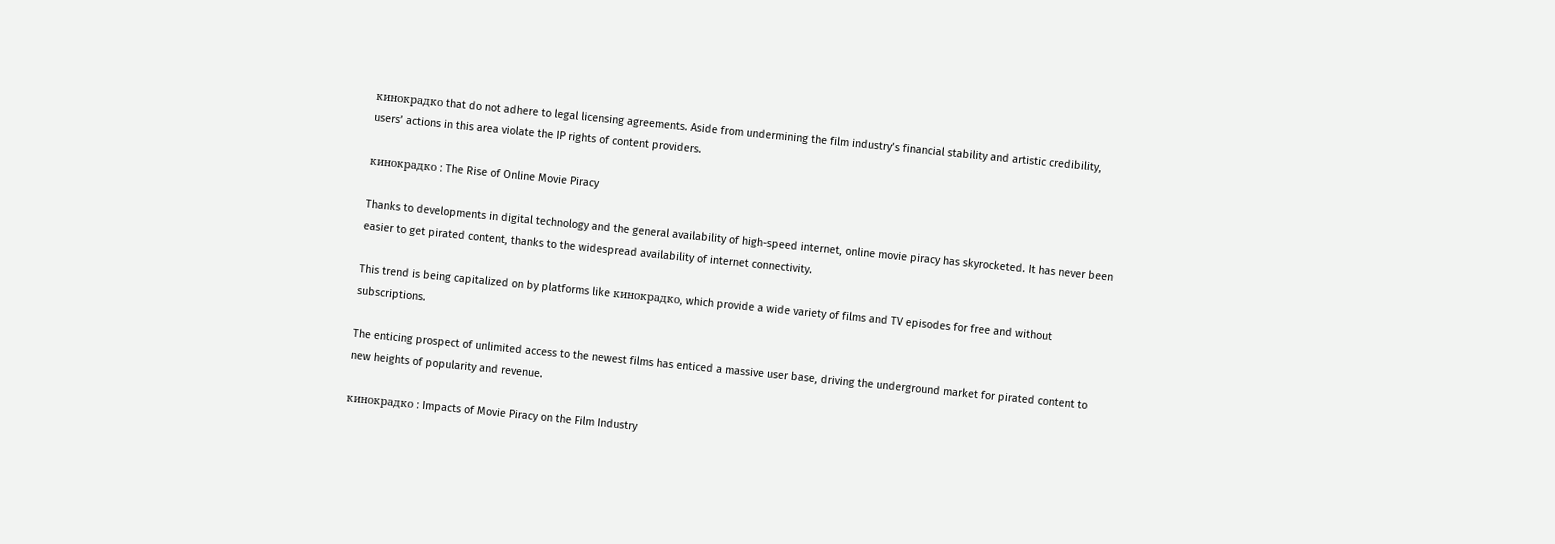кинокрадко that do not adhere to legal licensing agreements. Aside from undermining the film industry’s financial stability and artistic credibility, users’ actions in this area violate the IP rights of content providers.

кинокрадко : The Rise of Online Movie Piracy

Thanks to developments in digital technology and the general availability of high-speed internet, online movie piracy has skyrocketed. It has never been easier to get pirated content, thanks to the widespread availability of internet connectivity.

This trend is being capitalized on by platforms like кинокрадко, which provide a wide variety of films and TV episodes for free and without subscriptions.

The enticing prospect of unlimited access to the newest films has enticed a massive user base, driving the underground market for pirated content to new heights of popularity and revenue.

кинокрадко : Impacts of Movie Piracy on the Film Industry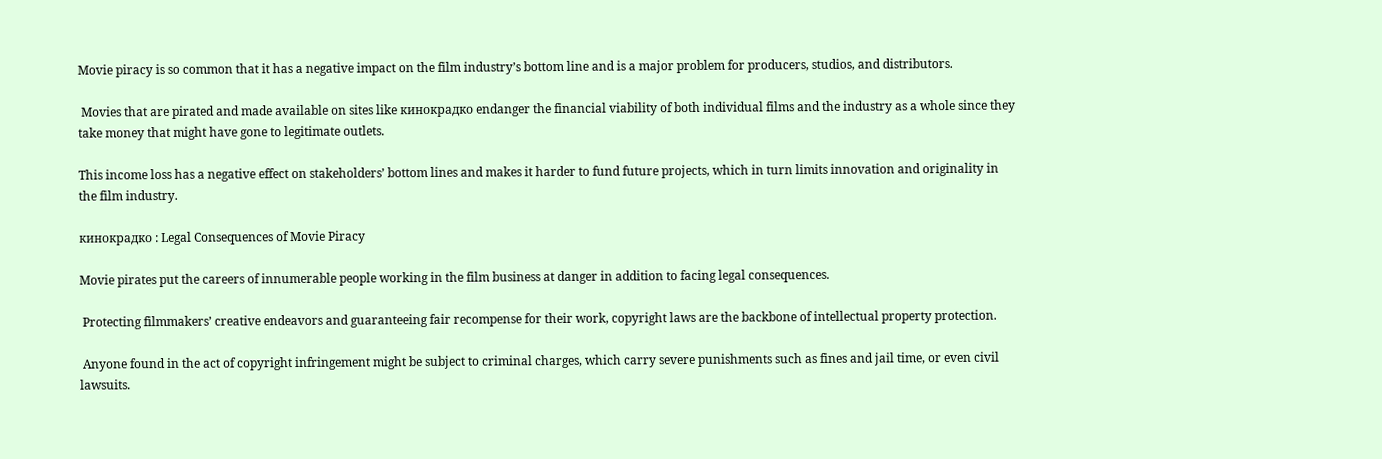Movie piracy is so common that it has a negative impact on the film industry’s bottom line and is a major problem for producers, studios, and distributors.

 Movies that are pirated and made available on sites like кинокрадко endanger the financial viability of both individual films and the industry as a whole since they take money that might have gone to legitimate outlets.

This income loss has a negative effect on stakeholders’ bottom lines and makes it harder to fund future projects, which in turn limits innovation and originality in the film industry.

кинокрадко : Legal Consequences of Movie Piracy

Movie pirates put the careers of innumerable people working in the film business at danger in addition to facing legal consequences.

 Protecting filmmakers’ creative endeavors and guaranteeing fair recompense for their work, copyright laws are the backbone of intellectual property protection.

 Anyone found in the act of copyright infringement might be subject to criminal charges, which carry severe punishments such as fines and jail time, or even civil lawsuits.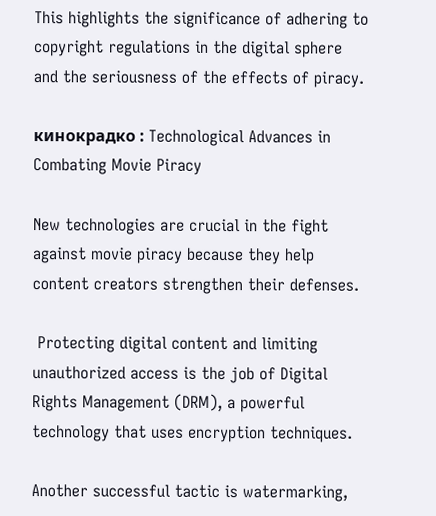This highlights the significance of adhering to copyright regulations in the digital sphere and the seriousness of the effects of piracy.

кинокрадко : Technological Advances in Combating Movie Piracy

New technologies are crucial in the fight against movie piracy because they help content creators strengthen their defenses.

 Protecting digital content and limiting unauthorized access is the job of Digital Rights Management (DRM), a powerful technology that uses encryption techniques.

Another successful tactic is watermarking,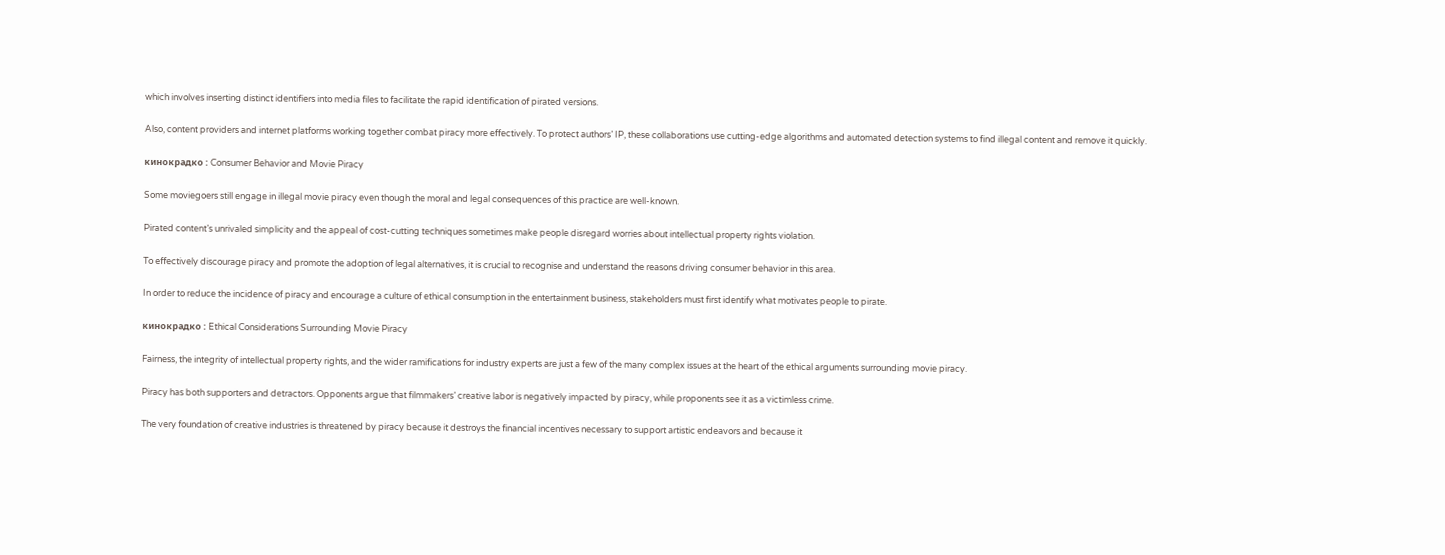which involves inserting distinct identifiers into media files to facilitate the rapid identification of pirated versions.

Also, content providers and internet platforms working together combat piracy more effectively. To protect authors’ IP, these collaborations use cutting-edge algorithms and automated detection systems to find illegal content and remove it quickly.

кинокрадко : Consumer Behavior and Movie Piracy

Some moviegoers still engage in illegal movie piracy even though the moral and legal consequences of this practice are well-known.

Pirated content’s unrivaled simplicity and the appeal of cost-cutting techniques sometimes make people disregard worries about intellectual property rights violation.

To effectively discourage piracy and promote the adoption of legal alternatives, it is crucial to recognise and understand the reasons driving consumer behavior in this area.

In order to reduce the incidence of piracy and encourage a culture of ethical consumption in the entertainment business, stakeholders must first identify what motivates people to pirate.

кинокрадко : Ethical Considerations Surrounding Movie Piracy

Fairness, the integrity of intellectual property rights, and the wider ramifications for industry experts are just a few of the many complex issues at the heart of the ethical arguments surrounding movie piracy.

Piracy has both supporters and detractors. Opponents argue that filmmakers’ creative labor is negatively impacted by piracy, while proponents see it as a victimless crime.

The very foundation of creative industries is threatened by piracy because it destroys the financial incentives necessary to support artistic endeavors and because it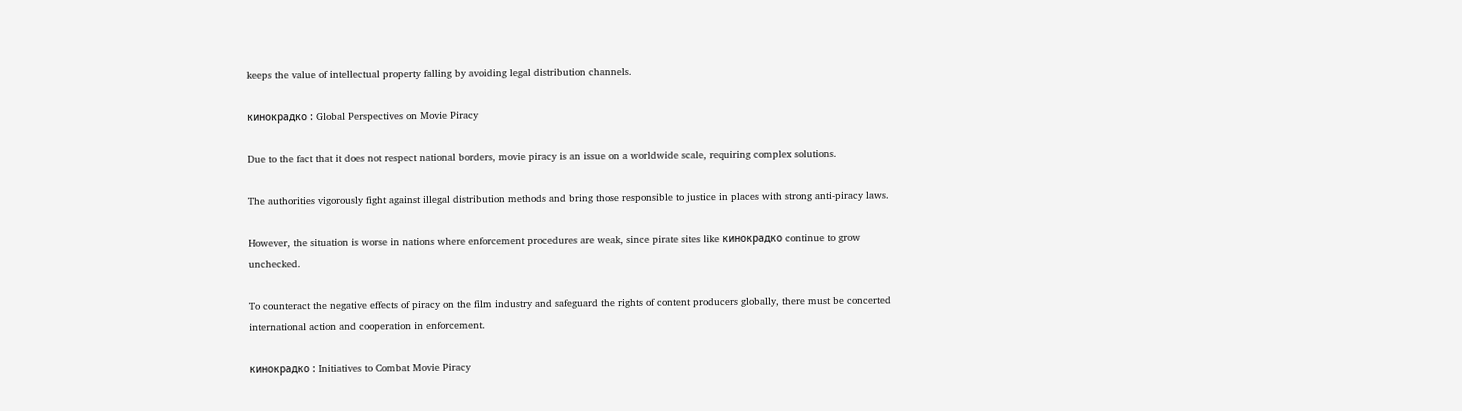keeps the value of intellectual property falling by avoiding legal distribution channels.

кинокрадко : Global Perspectives on Movie Piracy

Due to the fact that it does not respect national borders, movie piracy is an issue on a worldwide scale, requiring complex solutions.

The authorities vigorously fight against illegal distribution methods and bring those responsible to justice in places with strong anti-piracy laws.

However, the situation is worse in nations where enforcement procedures are weak, since pirate sites like кинокрадко continue to grow unchecked.

To counteract the negative effects of piracy on the film industry and safeguard the rights of content producers globally, there must be concerted international action and cooperation in enforcement.

кинокрадко : Initiatives to Combat Movie Piracy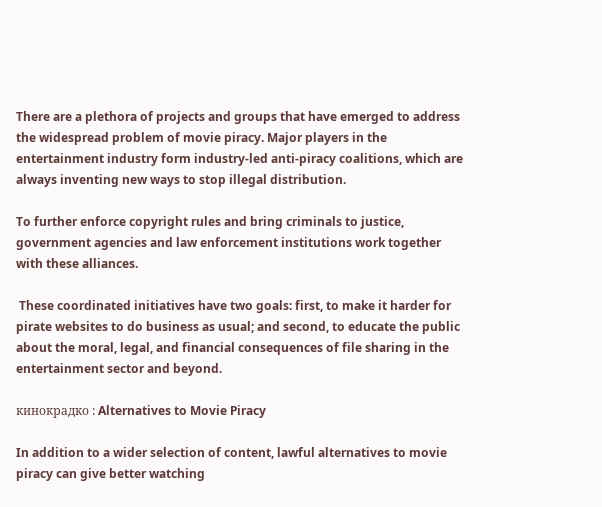There are a plethora of projects and groups that have emerged to address the widespread problem of movie piracy. Major players in the entertainment industry form industry-led anti-piracy coalitions, which are always inventing new ways to stop illegal distribution.

To further enforce copyright rules and bring criminals to justice, government agencies and law enforcement institutions work together with these alliances.

 These coordinated initiatives have two goals: first, to make it harder for pirate websites to do business as usual; and second, to educate the public about the moral, legal, and financial consequences of file sharing in the entertainment sector and beyond.

кинокрадко : Alternatives to Movie Piracy

In addition to a wider selection of content, lawful alternatives to movie piracy can give better watching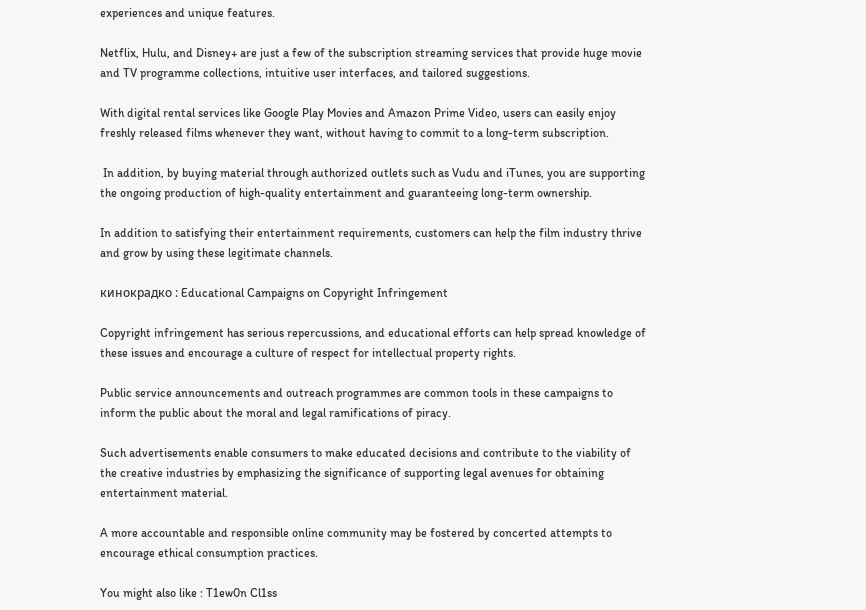experiences and unique features.

Netflix, Hulu, and Disney+ are just a few of the subscription streaming services that provide huge movie and TV programme collections, intuitive user interfaces, and tailored suggestions.

With digital rental services like Google Play Movies and Amazon Prime Video, users can easily enjoy freshly released films whenever they want, without having to commit to a long-term subscription.

 In addition, by buying material through authorized outlets such as Vudu and iTunes, you are supporting the ongoing production of high-quality entertainment and guaranteeing long-term ownership.

In addition to satisfying their entertainment requirements, customers can help the film industry thrive and grow by using these legitimate channels.

кинокрадко : Educational Campaigns on Copyright Infringement

Copyright infringement has serious repercussions, and educational efforts can help spread knowledge of these issues and encourage a culture of respect for intellectual property rights.

Public service announcements and outreach programmes are common tools in these campaigns to inform the public about the moral and legal ramifications of piracy.

Such advertisements enable consumers to make educated decisions and contribute to the viability of the creative industries by emphasizing the significance of supporting legal avenues for obtaining entertainment material.

A more accountable and responsible online community may be fostered by concerted attempts to encourage ethical consumption practices.

You might also like : T1ew0n Cl1ss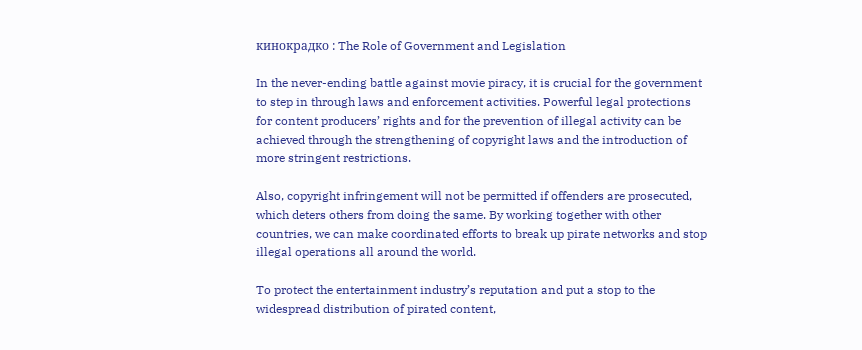кинокрадко : The Role of Government and Legislation

In the never-ending battle against movie piracy, it is crucial for the government to step in through laws and enforcement activities. Powerful legal protections for content producers’ rights and for the prevention of illegal activity can be achieved through the strengthening of copyright laws and the introduction of more stringent restrictions.

Also, copyright infringement will not be permitted if offenders are prosecuted, which deters others from doing the same. By working together with other countries, we can make coordinated efforts to break up pirate networks and stop illegal operations all around the world.

To protect the entertainment industry’s reputation and put a stop to the widespread distribution of pirated content,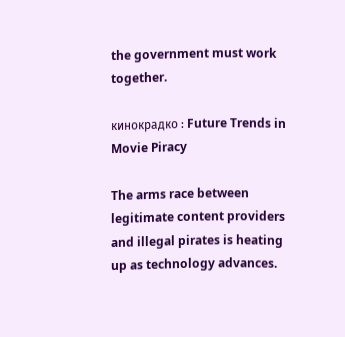the government must work together.

кинокрадко : Future Trends in Movie Piracy

The arms race between legitimate content providers and illegal pirates is heating up as technology advances.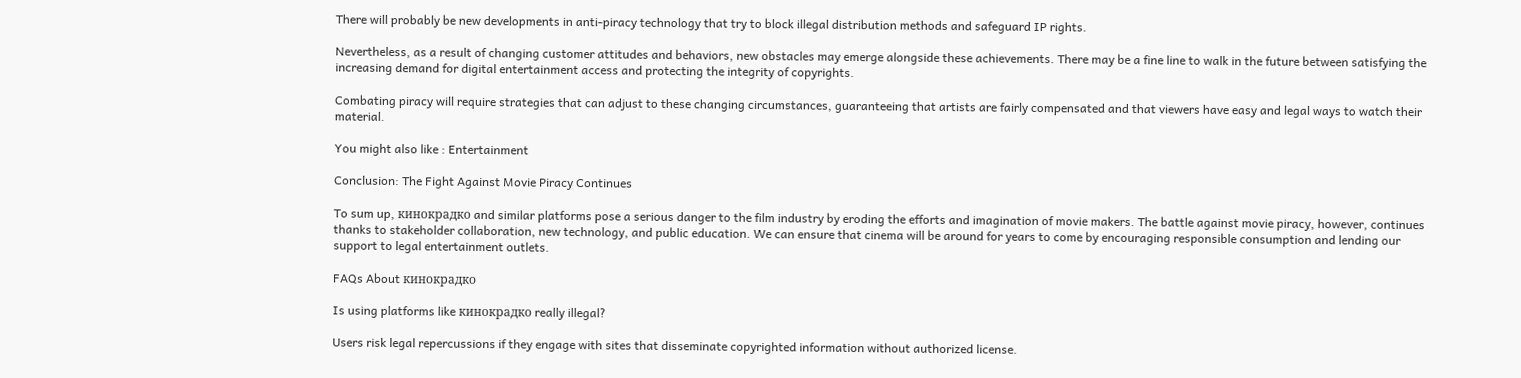There will probably be new developments in anti-piracy technology that try to block illegal distribution methods and safeguard IP rights.

Nevertheless, as a result of changing customer attitudes and behaviors, new obstacles may emerge alongside these achievements. There may be a fine line to walk in the future between satisfying the increasing demand for digital entertainment access and protecting the integrity of copyrights.

Combating piracy will require strategies that can adjust to these changing circumstances, guaranteeing that artists are fairly compensated and that viewers have easy and legal ways to watch their material.

You might also like : Entertainment

Conclusion: The Fight Against Movie Piracy Continues

To sum up, кинокрадко and similar platforms pose a serious danger to the film industry by eroding the efforts and imagination of movie makers. The battle against movie piracy, however, continues thanks to stakeholder collaboration, new technology, and public education. We can ensure that cinema will be around for years to come by encouraging responsible consumption and lending our support to legal entertainment outlets.

FAQs About кинокрадко

Is using platforms like кинокрадко really illegal?

Users risk legal repercussions if they engage with sites that disseminate copyrighted information without authorized license.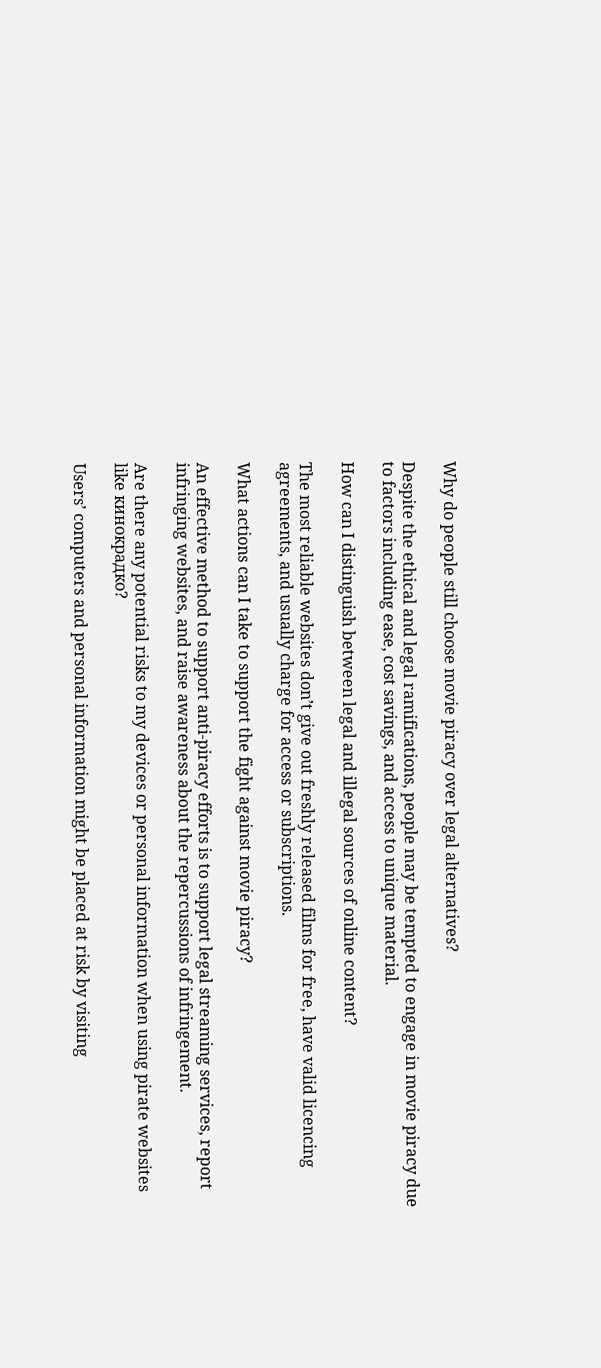Why do people still choose movie piracy over legal alternatives?

Despite the ethical and legal ramifications, people may be tempted to engage in movie piracy due to factors including ease, cost savings, and access to unique material.

How can I distinguish between legal and illegal sources of online content?

The most reliable websites don’t give out freshly released films for free, have valid licencing agreements, and usually charge for access or subscriptions.

What actions can I take to support the fight against movie piracy?

An effective method to support anti-piracy efforts is to support legal streaming services, report infringing websites, and raise awareness about the repercussions of infringement.

Are there any potential risks to my devices or personal information when using pirate websites like кинокрадко?

Users’ computers and personal information might be placed at risk by visiting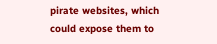pirate websites, which could expose them to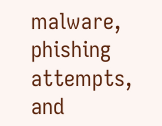malware, phishing attempts, and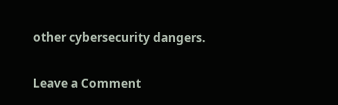other cybersecurity dangers.

Leave a Comment